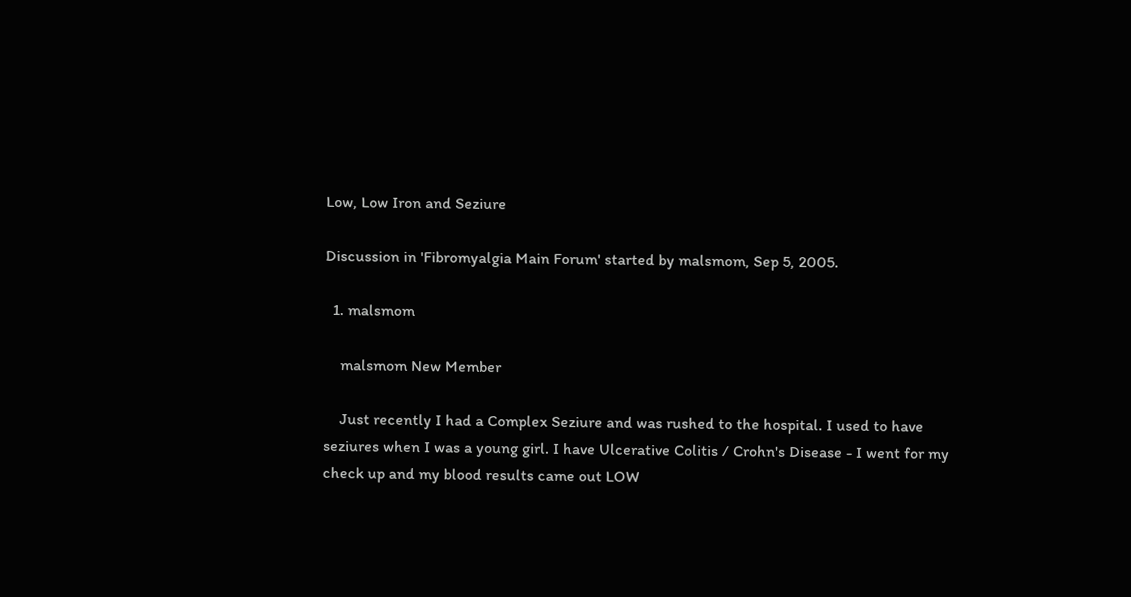Low, Low Iron and Seziure

Discussion in 'Fibromyalgia Main Forum' started by malsmom, Sep 5, 2005.

  1. malsmom

    malsmom New Member

    Just recently I had a Complex Seziure and was rushed to the hospital. I used to have seziures when I was a young girl. I have Ulcerative Colitis / Crohn's Disease - I went for my check up and my blood results came out LOW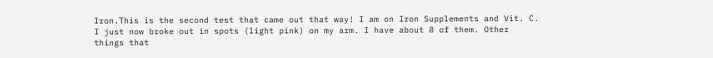Iron.This is the second test that came out that way! I am on Iron Supplements and Vit. C. I just now broke out in spots (light pink) on my arm. I have about 8 of them. Other things that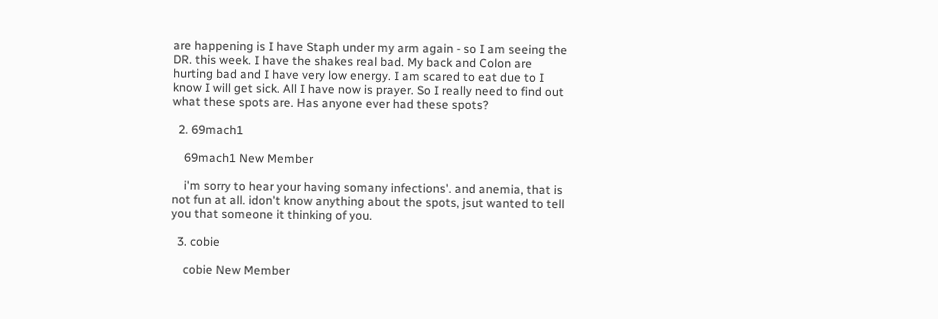are happening is I have Staph under my arm again - so I am seeing the DR. this week. I have the shakes real bad. My back and Colon are hurting bad and I have very low energy. I am scared to eat due to I know I will get sick. All I have now is prayer. So I really need to find out what these spots are. Has anyone ever had these spots?

  2. 69mach1

    69mach1 New Member

    i'm sorry to hear your having somany infections'. and anemia, that is not fun at all. idon't know anything about the spots, jsut wanted to tell you that someone it thinking of you.

  3. cobie

    cobie New Member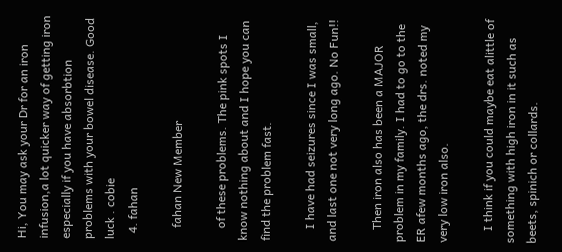Hi, You may ask your Dr for an iron infusion,a lot quicker way of getting iron especially if you have absorbtion problems with your bowel disease. Good luck . cobie
  4. fahan

    fahan New Member

    of these problems. The pink spots I know nothing about and I hope you can find the problem fast.

    I have had seizures since I was small, and last one not very long ago. No Fun!!

    Then iron also has been a MAJOR problem in my family. I had to go to the ER afew months ago, the drs. noted my very low iron also.

    I think if you could maybe eat alittle of something with high iron in it such as beets, spinich or collards.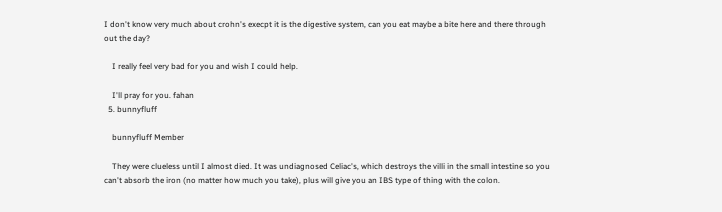I don't know very much about crohn's execpt it is the digestive system, can you eat maybe a bite here and there through out the day?

    I really feel very bad for you and wish I could help.

    I'll pray for you. fahan
  5. bunnyfluff

    bunnyfluff Member

    They were clueless until I almost died. It was undiagnosed Celiac's, which destroys the villi in the small intestine so you can't absorb the iron (no matter how much you take), plus will give you an IBS type of thing with the colon.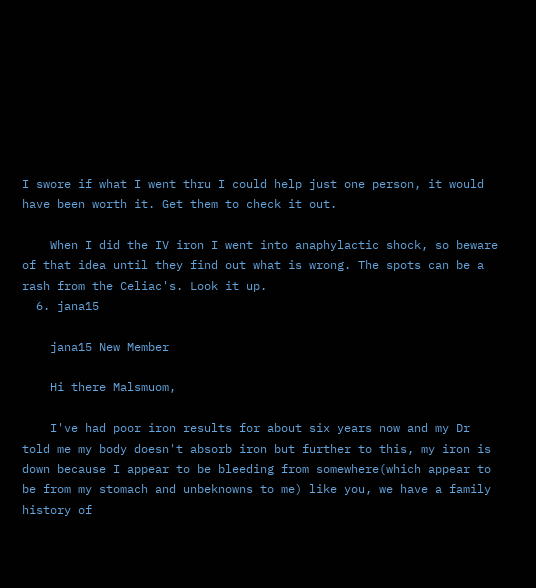I swore if what I went thru I could help just one person, it would have been worth it. Get them to check it out.

    When I did the IV iron I went into anaphylactic shock, so beware of that idea until they find out what is wrong. The spots can be a rash from the Celiac's. Look it up.
  6. jana15

    jana15 New Member

    Hi there Malsmuom,

    I've had poor iron results for about six years now and my Dr told me my body doesn't absorb iron but further to this, my iron is down because I appear to be bleeding from somewhere(which appear to be from my stomach and unbeknowns to me) like you, we have a family history of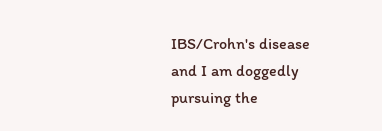IBS/Crohn's disease and I am doggedly pursuing the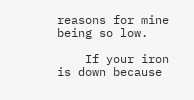reasons for mine being so low.

    If your iron is down because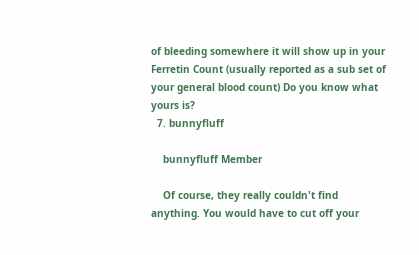of bleeding somewhere it will show up in your Ferretin Count (usually reported as a sub set of your general blood count) Do you know what yours is?
  7. bunnyfluff

    bunnyfluff Member

    Of course, they really couldn't find anything. You would have to cut off your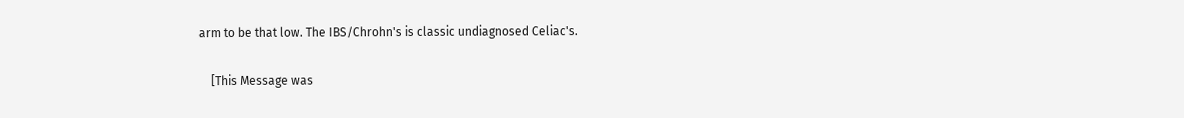arm to be that low. The IBS/Chrohn's is classic undiagnosed Celiac's.

    [This Message was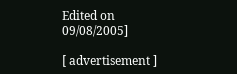Edited on 09/08/2005]

[ advertisement ]